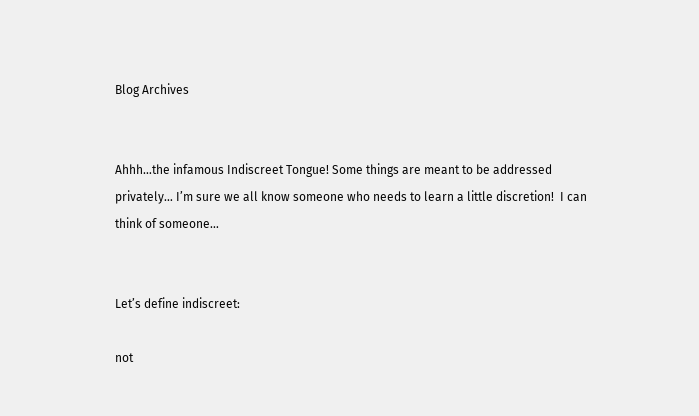Blog Archives


Ahhh…the infamous Indiscreet Tongue! Some things are meant to be addressed privately… I’m sure we all know someone who needs to learn a little discretion!  I can think of someone…


Let’s define indiscreet:

not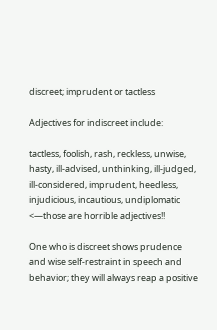discreet; imprudent or tactless

Adjectives for indiscreet include:

tactless, foolish, rash, reckless, unwise, hasty, ill-advised, unthinking, ill-judged, ill-considered, imprudent, heedless, injudicious, incautious, undiplomatic <—those are horrible adjectives!!

One who is discreet shows prudence and wise self-restraint in speech and behavior; they will always reap a positive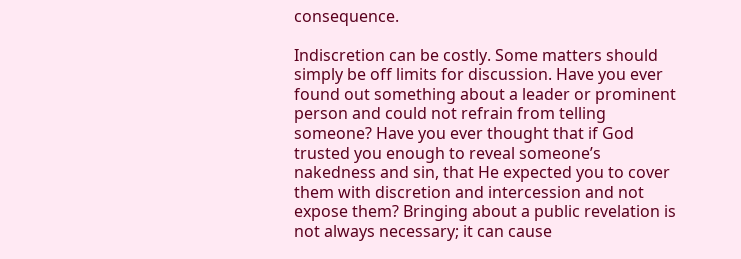consequence.

Indiscretion can be costly. Some matters should simply be off limits for discussion. Have you ever found out something about a leader or prominent person and could not refrain from telling someone? Have you ever thought that if God trusted you enough to reveal someone’s nakedness and sin, that He expected you to cover them with discretion and intercession and not expose them? Bringing about a public revelation is not always necessary; it can cause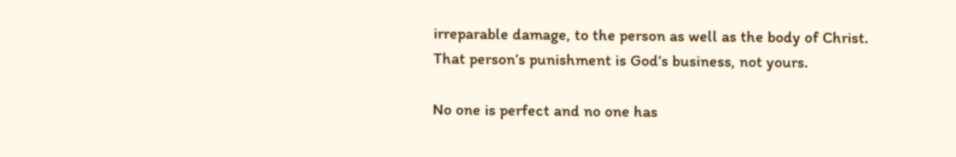irreparable damage, to the person as well as the body of Christ. That person’s punishment is God’s business, not yours.

No one is perfect and no one has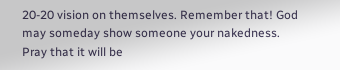20-20 vision on themselves. Remember that! God may someday show someone your nakedness. Pray that it will be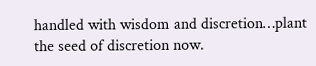handled with wisdom and discretion…plant the seed of discretion now.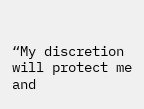“My discretion will protect me and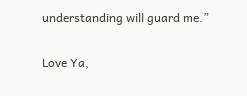understanding will guard me.”


Love Ya,